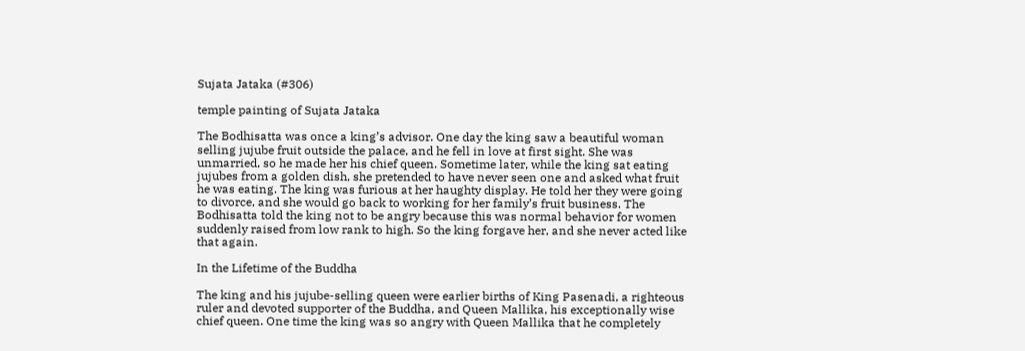Sujata Jataka (#306)

temple painting of Sujata Jataka

The Bodhisatta was once a king’s advisor. One day the king saw a beautiful woman selling jujube fruit outside the palace, and he fell in love at first sight. She was unmarried, so he made her his chief queen. Sometime later, while the king sat eating jujubes from a golden dish, she pretended to have never seen one and asked what fruit he was eating. The king was furious at her haughty display. He told her they were going to divorce, and she would go back to working for her family’s fruit business. The Bodhisatta told the king not to be angry because this was normal behavior for women suddenly raised from low rank to high. So the king forgave her, and she never acted like that again.

In the Lifetime of the Buddha

The king and his jujube-selling queen were earlier births of King Pasenadi, a righteous ruler and devoted supporter of the Buddha, and Queen Mallika, his exceptionally wise chief queen. One time the king was so angry with Queen Mallika that he completely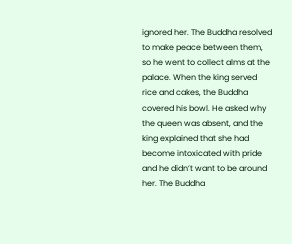ignored her. The Buddha resolved to make peace between them, so he went to collect alms at the palace. When the king served rice and cakes, the Buddha covered his bowl. He asked why the queen was absent, and the king explained that she had become intoxicated with pride and he didn’t want to be around her. The Buddha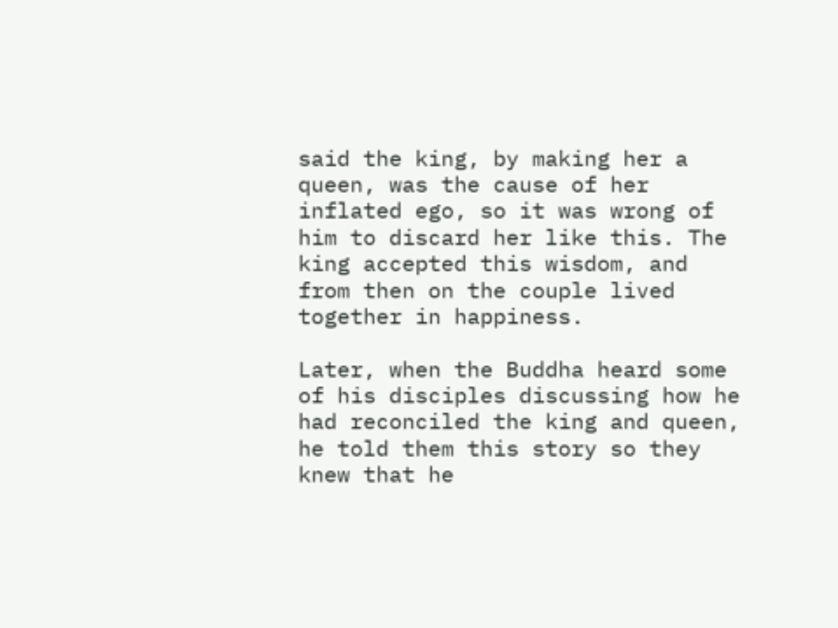said the king, by making her a queen, was the cause of her inflated ego, so it was wrong of him to discard her like this. The king accepted this wisdom, and from then on the couple lived together in happiness.

Later, when the Buddha heard some of his disciples discussing how he had reconciled the king and queen, he told them this story so they knew that he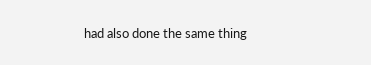had also done the same thing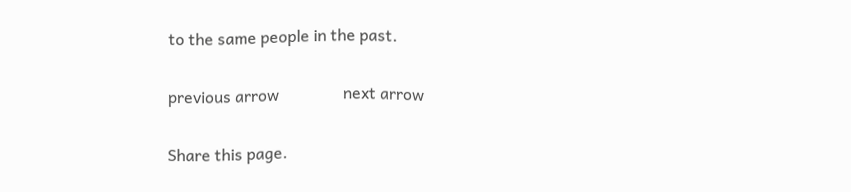to the same people in the past.

previous arrow                next arrow

Share this page.